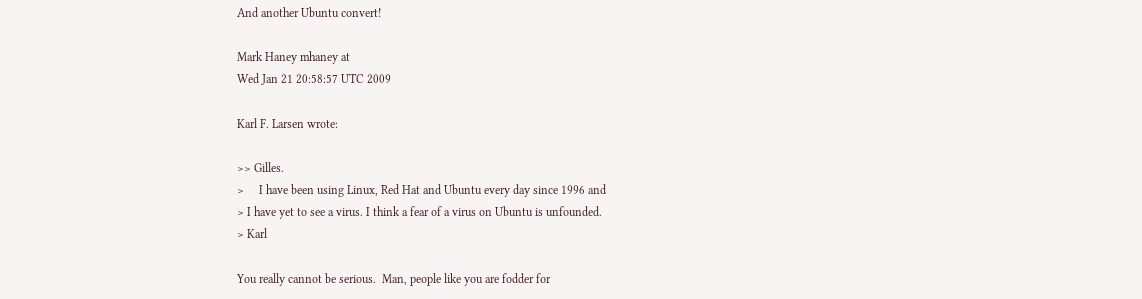And another Ubuntu convert!

Mark Haney mhaney at
Wed Jan 21 20:58:57 UTC 2009

Karl F. Larsen wrote:

>> Gilles.
>     I have been using Linux, Red Hat and Ubuntu every day since 1996 and
> I have yet to see a virus. I think a fear of a virus on Ubuntu is unfounded.
> Karl

You really cannot be serious.  Man, people like you are fodder for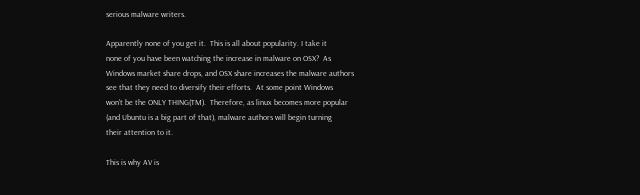serious malware writers.

Apparently none of you get it.  This is all about popularity. I take it
none of you have been watching the increase in malware on OSX?  As
Windows market share drops, and OSX share increases the malware authors
see that they need to diversify their efforts.  At some point Windows
won't be the ONLY THING(TM).  Therefore, as linux becomes more popular
(and Ubuntu is a big part of that), malware authors will begin turning
their attention to it.

This is why AV is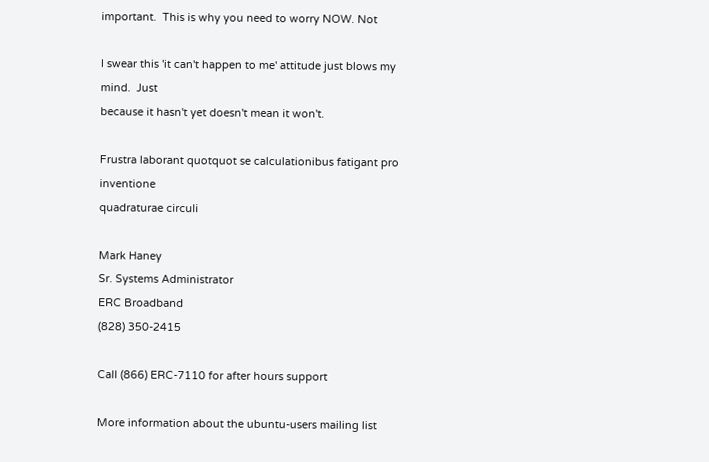important.  This is why you need to worry NOW. Not

I swear this 'it can't happen to me' attitude just blows my mind.  Just
because it hasn't yet doesn't mean it won't.

Frustra laborant quotquot se calculationibus fatigant pro inventione
quadraturae circuli

Mark Haney
Sr. Systems Administrator
ERC Broadband
(828) 350-2415

Call (866) ERC-7110 for after hours support

More information about the ubuntu-users mailing list